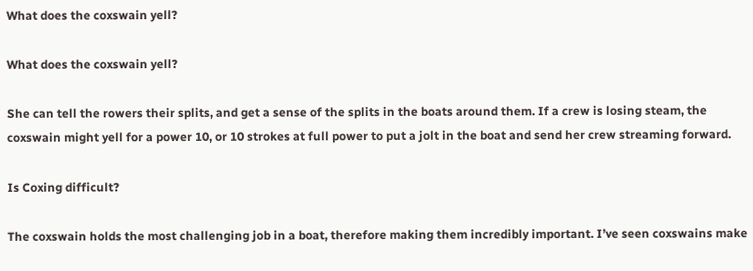What does the coxswain yell?

What does the coxswain yell?

She can tell the rowers their splits, and get a sense of the splits in the boats around them. If a crew is losing steam, the coxswain might yell for a power 10, or 10 strokes at full power to put a jolt in the boat and send her crew streaming forward.

Is Coxing difficult?

The coxswain holds the most challenging job in a boat, therefore making them incredibly important. I’ve seen coxswains make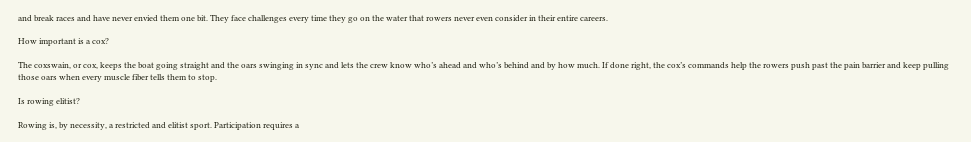and break races and have never envied them one bit. They face challenges every time they go on the water that rowers never even consider in their entire careers.

How important is a cox?

The coxswain, or cox, keeps the boat going straight and the oars swinging in sync and lets the crew know who’s ahead and who’s behind and by how much. If done right, the cox’s commands help the rowers push past the pain barrier and keep pulling those oars when every muscle fiber tells them to stop.

Is rowing elitist?

Rowing is, by necessity, a restricted and elitist sport. Participation requires a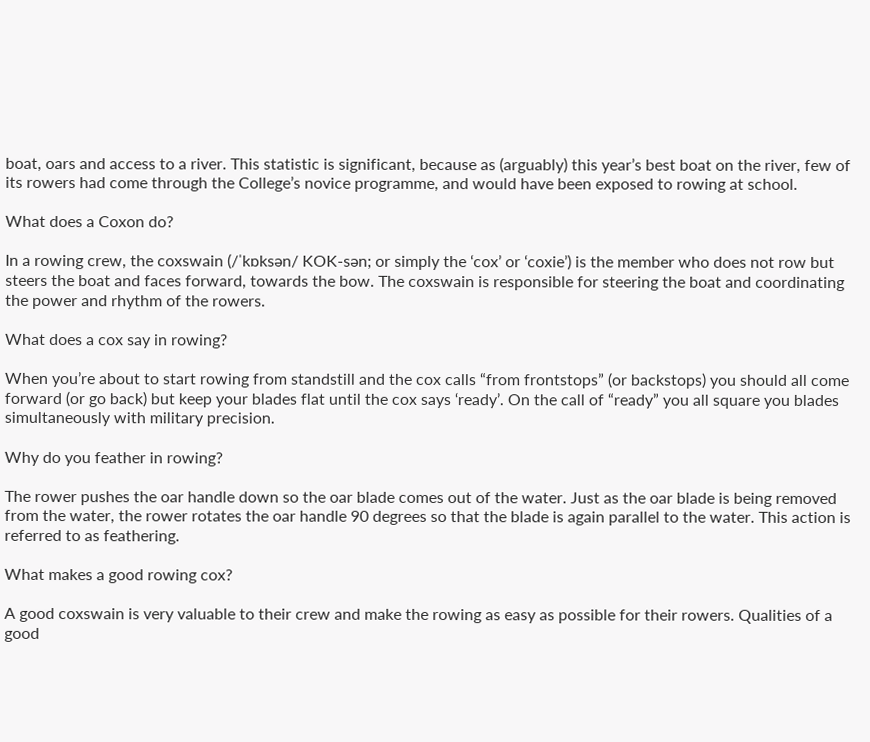boat, oars and access to a river. This statistic is significant, because as (arguably) this year’s best boat on the river, few of its rowers had come through the College’s novice programme, and would have been exposed to rowing at school.

What does a Coxon do?

In a rowing crew, the coxswain (/ˈkɒksən/ KOK-sən; or simply the ‘cox’ or ‘coxie’) is the member who does not row but steers the boat and faces forward, towards the bow. The coxswain is responsible for steering the boat and coordinating the power and rhythm of the rowers.

What does a cox say in rowing?

When you’re about to start rowing from standstill and the cox calls “from frontstops” (or backstops) you should all come forward (or go back) but keep your blades flat until the cox says ‘ready’. On the call of “ready” you all square you blades simultaneously with military precision.

Why do you feather in rowing?

The rower pushes the oar handle down so the oar blade comes out of the water. Just as the oar blade is being removed from the water, the rower rotates the oar handle 90 degrees so that the blade is again parallel to the water. This action is referred to as feathering.

What makes a good rowing cox?

A good coxswain is very valuable to their crew and make the rowing as easy as possible for their rowers. Qualities of a good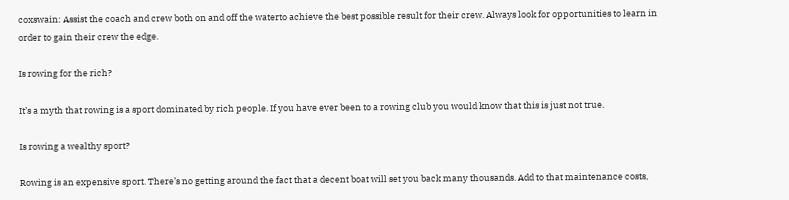coxswain: Assist the coach and crew both on and off the waterto achieve the best possible result for their crew. Always look for opportunities to learn in order to gain their crew the edge.

Is rowing for the rich?

It’s a myth that rowing is a sport dominated by rich people. If you have ever been to a rowing club you would know that this is just not true.

Is rowing a wealthy sport?

Rowing is an expensive sport. There’s no getting around the fact that a decent boat will set you back many thousands. Add to that maintenance costs,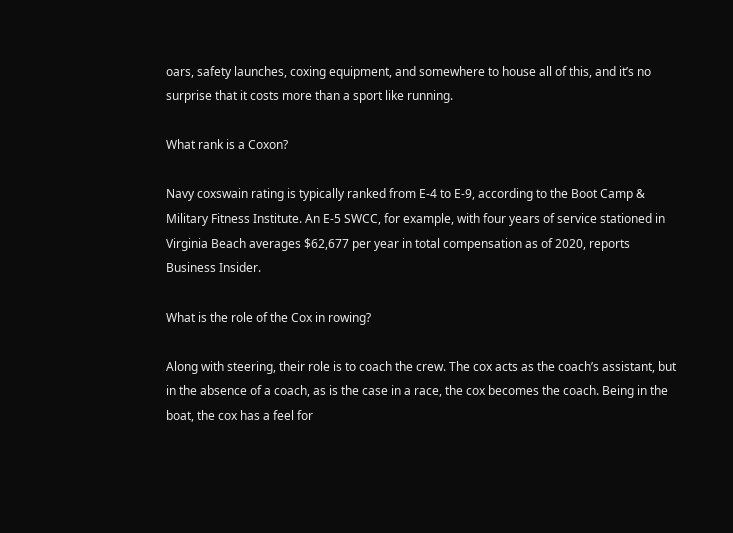oars, safety launches, coxing equipment, and somewhere to house all of this, and it’s no surprise that it costs more than a sport like running.

What rank is a Coxon?

Navy coxswain rating is typically ranked from E-4 to E-9, according to the Boot Camp & Military Fitness Institute. An E-5 SWCC, for example, with four years of service stationed in Virginia Beach averages $62,677 per year in total compensation as of 2020, reports Business Insider.

What is the role of the Cox in rowing?

Along with steering, their role is to coach the crew. The cox acts as the coach’s assistant, but in the absence of a coach, as is the case in a race, the cox becomes the coach. Being in the boat, the cox has a feel for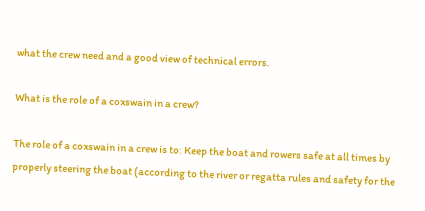what the crew need and a good view of technical errors.

What is the role of a coxswain in a crew?

The role of a coxswain in a crew is to: Keep the boat and rowers safe at all times by properly steering the boat (according to the river or regatta rules and safety for the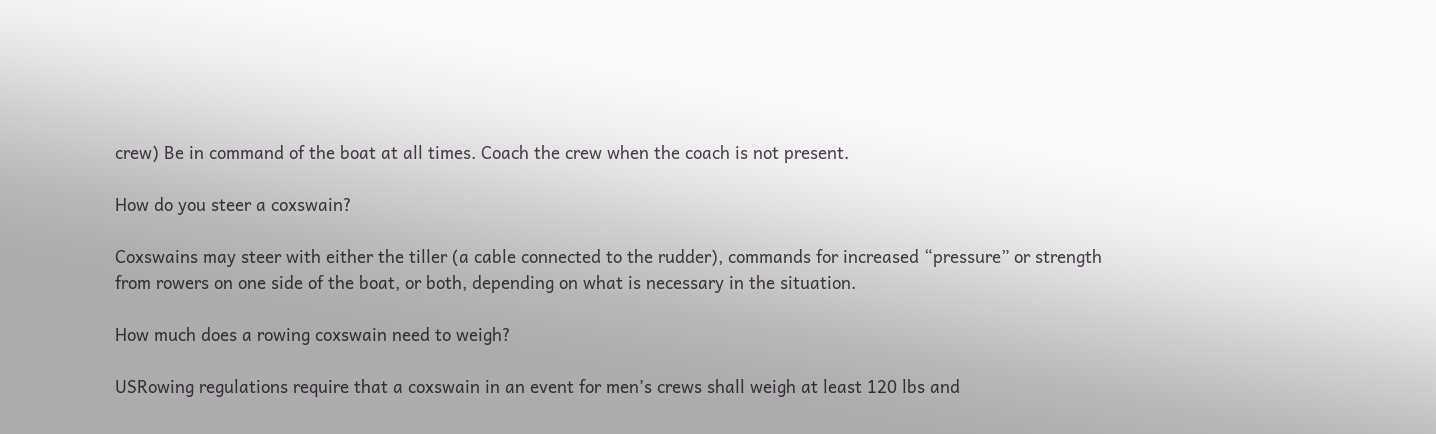crew) Be in command of the boat at all times. Coach the crew when the coach is not present.

How do you steer a coxswain?

Coxswains may steer with either the tiller (a cable connected to the rudder), commands for increased “pressure” or strength from rowers on one side of the boat, or both, depending on what is necessary in the situation.

How much does a rowing coxswain need to weigh?

USRowing regulations require that a coxswain in an event for men’s crews shall weigh at least 120 lbs and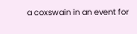a coxswain in an event for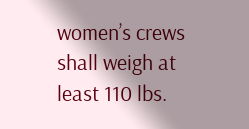women’s crews shall weigh at least 110 lbs.